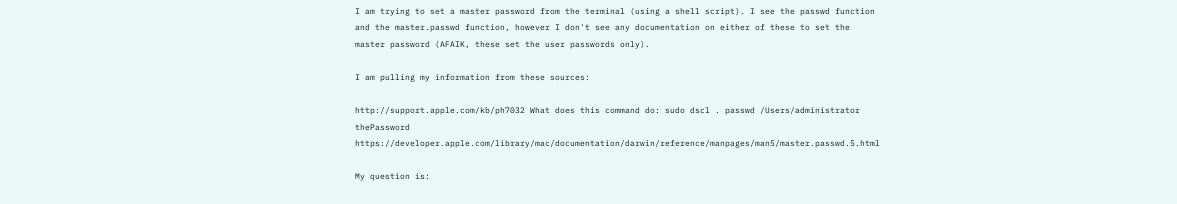I am trying to set a master password from the terminal (using a shell script). I see the passwd function and the master.passwd function, however I don't see any documentation on either of these to set the master password (AFAIK, these set the user passwords only).

I am pulling my information from these sources:

http://support.apple.com/kb/ph7032 What does this command do: sudo dscl . passwd /Users/administrator thePassword https://developer.apple.com/library/mac/documentation/darwin/reference/manpages/man5/master.passwd.5.html

My question is: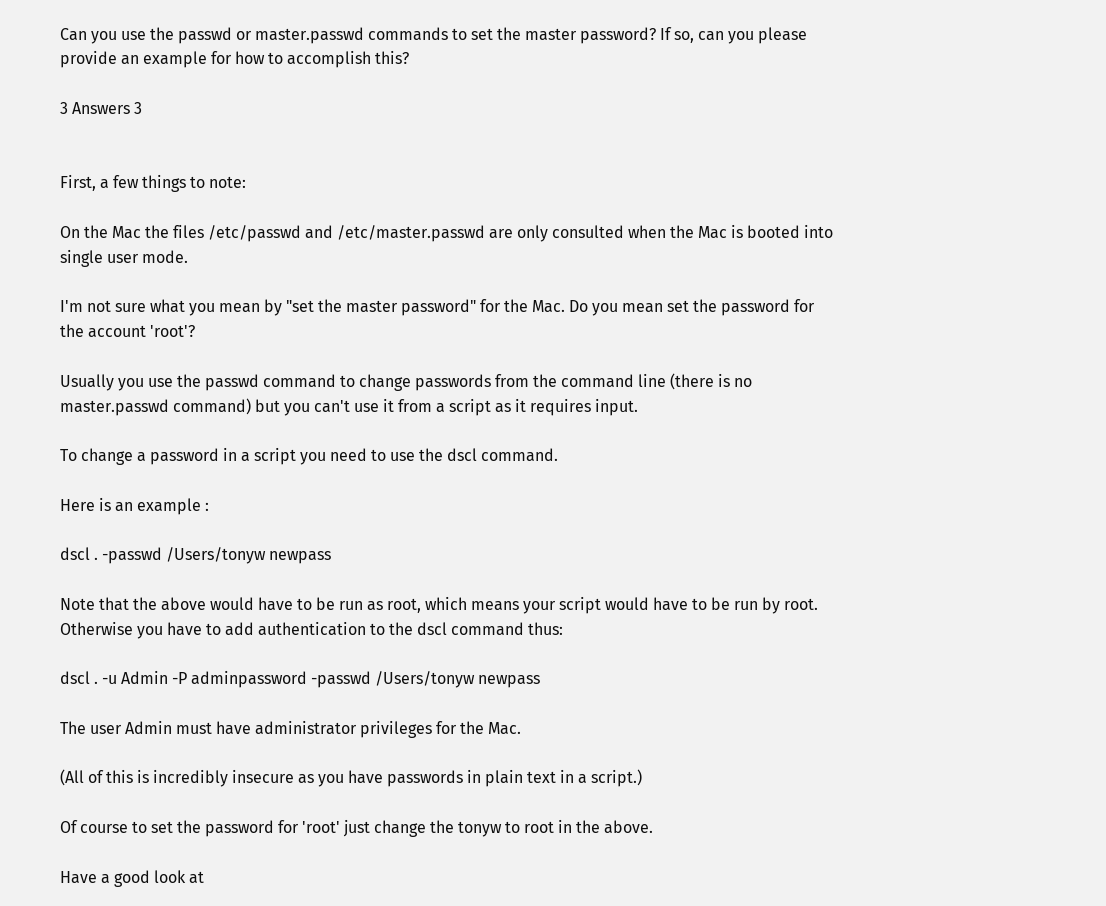Can you use the passwd or master.passwd commands to set the master password? If so, can you please provide an example for how to accomplish this?

3 Answers 3


First, a few things to note:

On the Mac the files /etc/passwd and /etc/master.passwd are only consulted when the Mac is booted into single user mode.

I'm not sure what you mean by "set the master password" for the Mac. Do you mean set the password for the account 'root'?

Usually you use the passwd command to change passwords from the command line (there is no master.passwd command) but you can't use it from a script as it requires input.

To change a password in a script you need to use the dscl command.

Here is an example :

dscl . -passwd /Users/tonyw newpass

Note that the above would have to be run as root, which means your script would have to be run by root. Otherwise you have to add authentication to the dscl command thus:

dscl . -u Admin -P adminpassword -passwd /Users/tonyw newpass

The user Admin must have administrator privileges for the Mac.

(All of this is incredibly insecure as you have passwords in plain text in a script.)

Of course to set the password for 'root' just change the tonyw to root in the above.

Have a good look at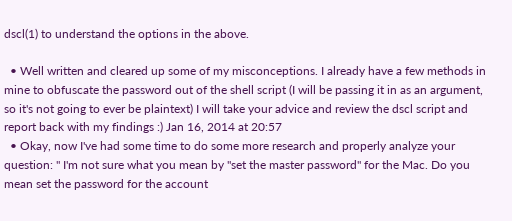dscl(1) to understand the options in the above.

  • Well written and cleared up some of my misconceptions. I already have a few methods in mine to obfuscate the password out of the shell script (I will be passing it in as an argument, so it's not going to ever be plaintext) I will take your advice and review the dscl script and report back with my findings :) Jan 16, 2014 at 20:57
  • Okay, now I've had some time to do some more research and properly analyze your question: " I'm not sure what you mean by "set the master password" for the Mac. Do you mean set the password for the account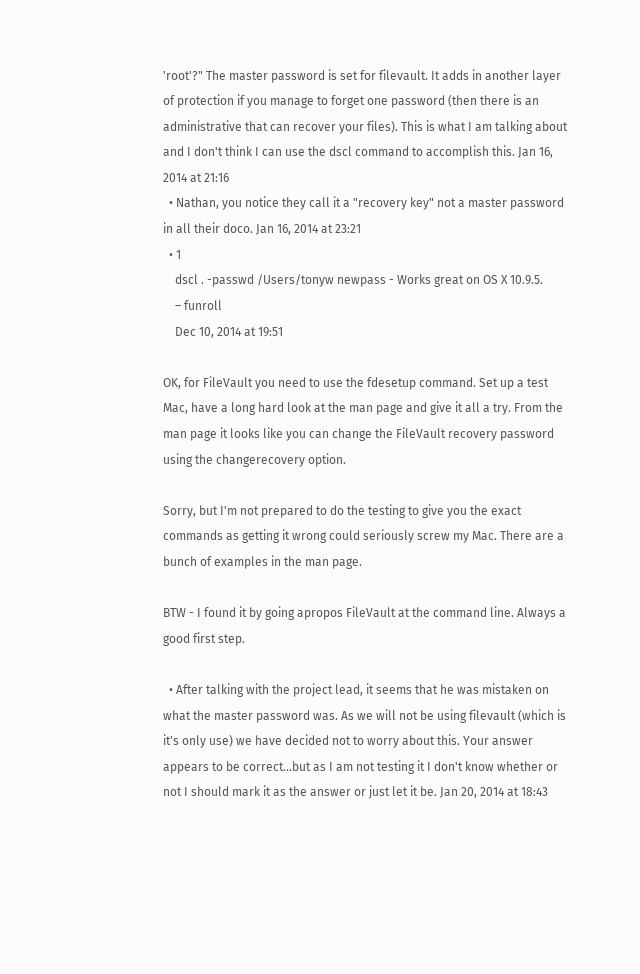'root'?" The master password is set for filevault. It adds in another layer of protection if you manage to forget one password (then there is an administrative that can recover your files). This is what I am talking about and I don't think I can use the dscl command to accomplish this. Jan 16, 2014 at 21:16
  • Nathan, you notice they call it a "recovery key" not a master password in all their doco. Jan 16, 2014 at 23:21
  • 1
    dscl . -passwd /Users/tonyw newpass - Works great on OS X 10.9.5.
    – funroll
    Dec 10, 2014 at 19:51

OK, for FileVault you need to use the fdesetup command. Set up a test Mac, have a long hard look at the man page and give it all a try. From the man page it looks like you can change the FileVault recovery password using the changerecovery option.

Sorry, but I'm not prepared to do the testing to give you the exact commands as getting it wrong could seriously screw my Mac. There are a bunch of examples in the man page.

BTW - I found it by going apropos FileVault at the command line. Always a good first step.

  • After talking with the project lead, it seems that he was mistaken on what the master password was. As we will not be using filevault (which is it's only use) we have decided not to worry about this. Your answer appears to be correct...but as I am not testing it I don't know whether or not I should mark it as the answer or just let it be. Jan 20, 2014 at 18:43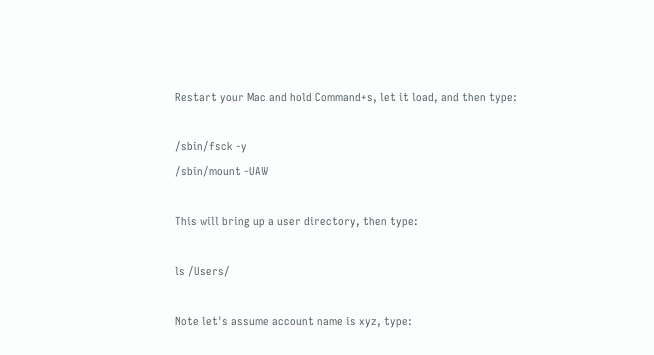Restart your Mac and hold Command+s, let it load, and then type:

/sbin/fsck -y
/sbin/mount -UAW

This will bring up a user directory, then type:

ls /Users/

Note let's assume account name is xyz, type: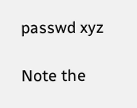passwd xyz

Note the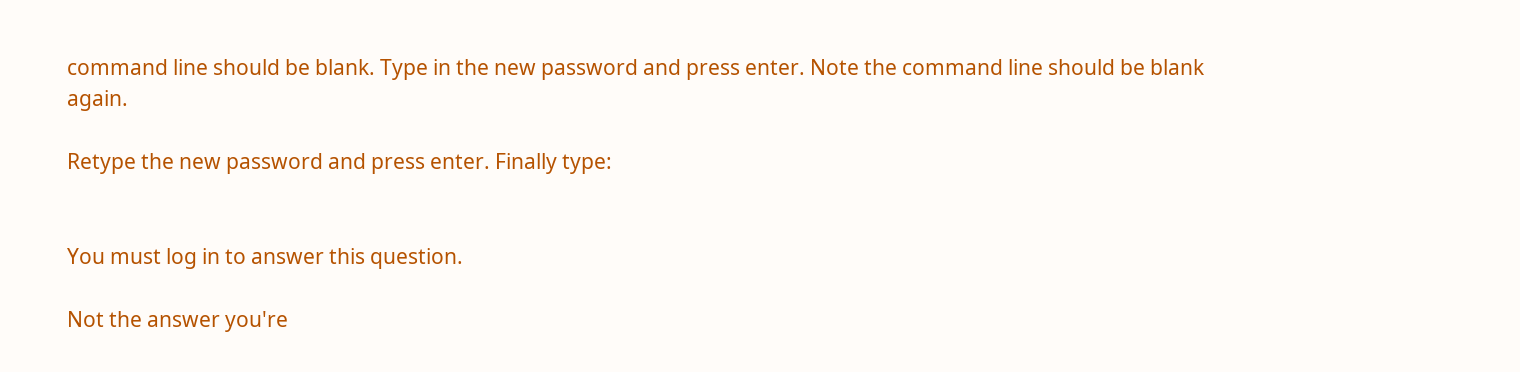command line should be blank. Type in the new password and press enter. Note the command line should be blank again.

Retype the new password and press enter. Finally type:


You must log in to answer this question.

Not the answer you're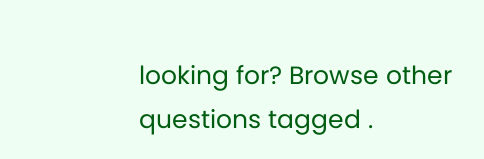looking for? Browse other questions tagged .